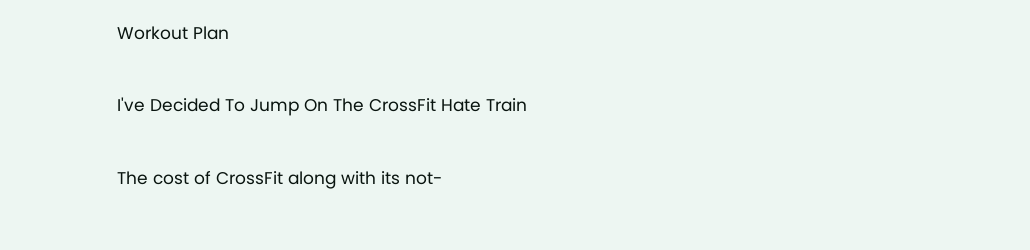Workout Plan

I've Decided To Jump On The CrossFit Hate Train

The cost of CrossFit along with its not-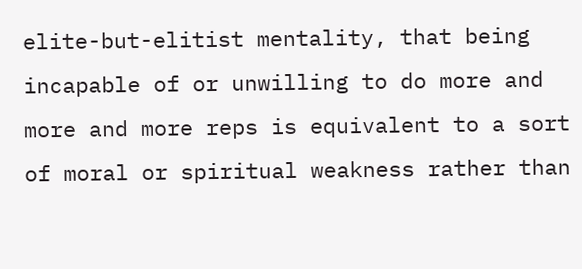elite-but-elitist mentality, that being incapable of or unwilling to do more and more and more reps is equivalent to a sort of moral or spiritual weakness rather than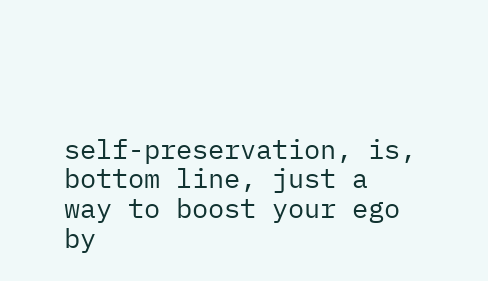self-preservation, is, bottom line, just a way to boost your ego by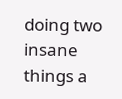doing two insane things a